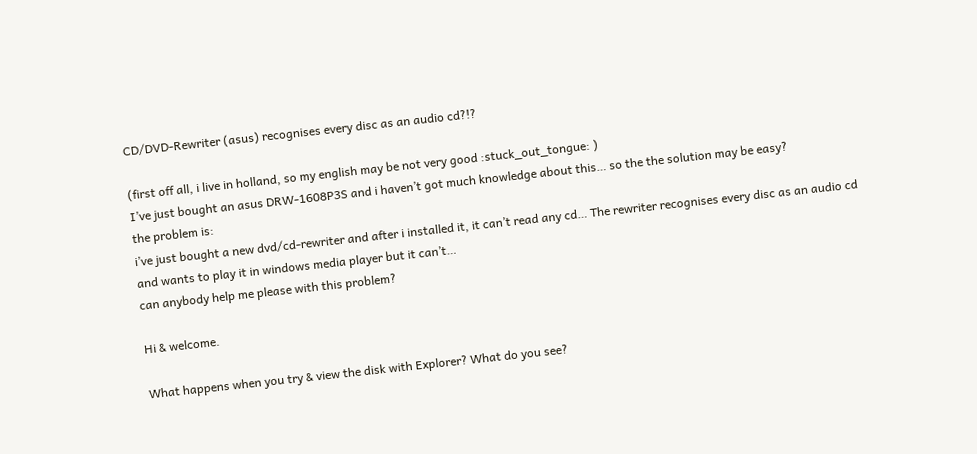CD/DVD-Rewriter (asus) recognises every disc as an audio cd?!?

(first off all, i live in holland, so my english may be not very good :stuck_out_tongue: )
I’ve just bought an asus DRW-1608P3S and i haven’t got much knowledge about this… so the the solution may be easy?
the problem is:
i’ve just bought a new dvd/cd-rewriter and after i installed it, it can’t read any cd… The rewriter recognises every disc as an audio cd and wants to play it in windows media player but it can’t…
can anybody help me please with this problem?

Hi & welcome.

What happens when you try & view the disk with Explorer? What do you see?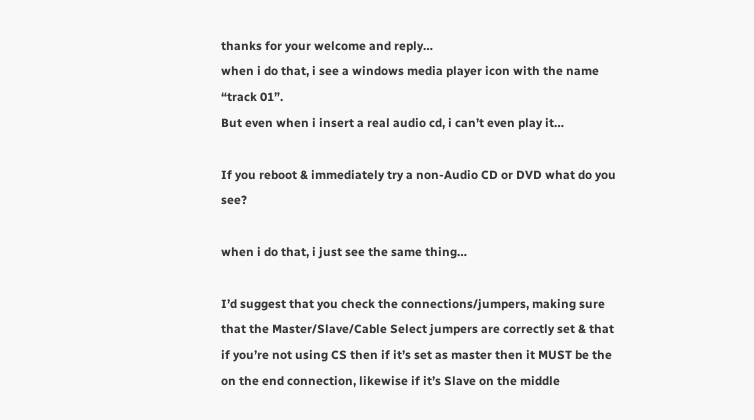thanks for your welcome and reply…
when i do that, i see a windows media player icon with the name “track 01”.
But even when i insert a real audio cd, i can’t even play it…

If you reboot & immediately try a non-Audio CD or DVD what do you see?

when i do that, i just see the same thing…

I’d suggest that you check the connections/jumpers, making sure that the Master/Slave/Cable Select jumpers are correctly set & that if you’re not using CS then if it’s set as master then it MUST be the on the end connection, likewise if it’s Slave on the middle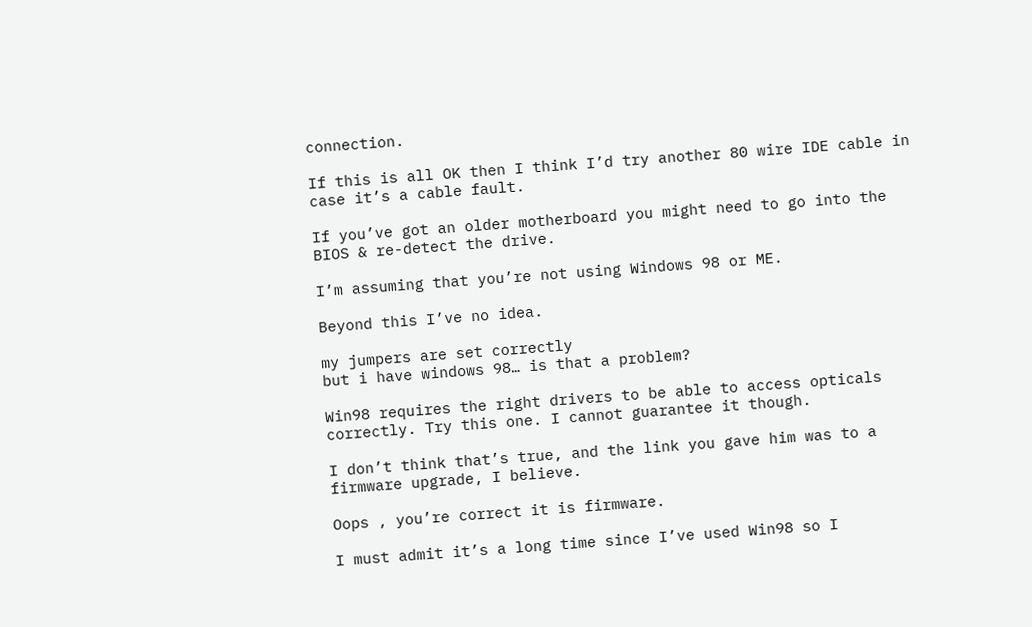connection.

If this is all OK then I think I’d try another 80 wire IDE cable in case it’s a cable fault.

If you’ve got an older motherboard you might need to go into the BIOS & re-detect the drive.

I’m assuming that you’re not using Windows 98 or ME.

Beyond this I’ve no idea.

my jumpers are set correctly
but i have windows 98… is that a problem?

Win98 requires the right drivers to be able to access opticals correctly. Try this one. I cannot guarantee it though.

I don’t think that’s true, and the link you gave him was to a firmware upgrade, I believe.

Oops , you’re correct it is firmware.

I must admit it’s a long time since I’ve used Win98 so I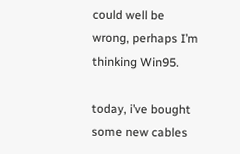could well be wrong, perhaps I’m thinking Win95.

today, i’ve bought some new cables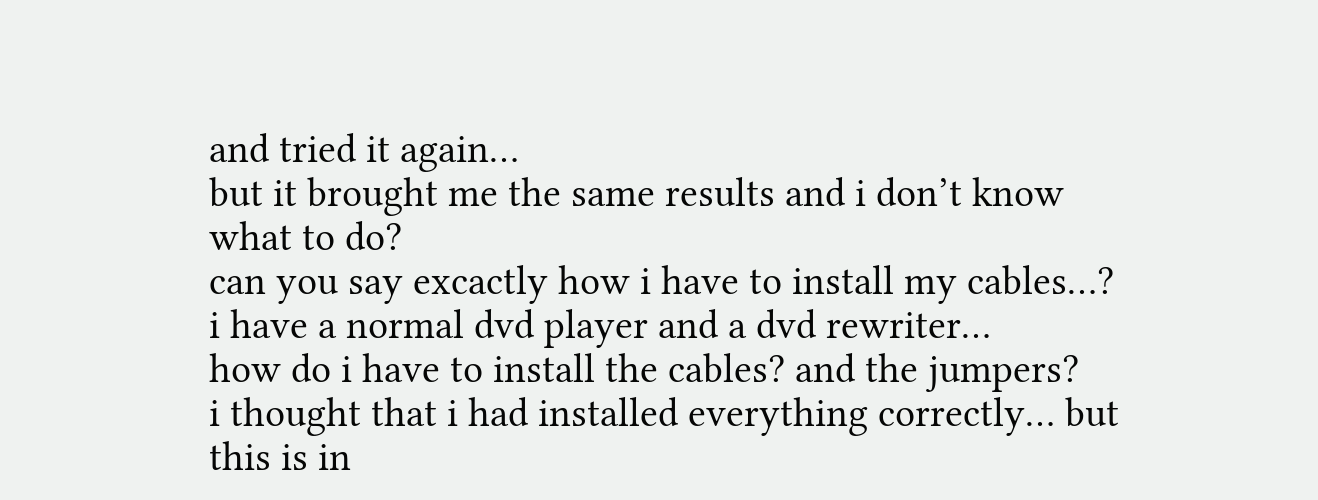and tried it again…
but it brought me the same results and i don’t know what to do?
can you say excactly how i have to install my cables…?
i have a normal dvd player and a dvd rewriter…
how do i have to install the cables? and the jumpers?
i thought that i had installed everything correctly… but this is in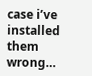case i’ve installed them wrong…